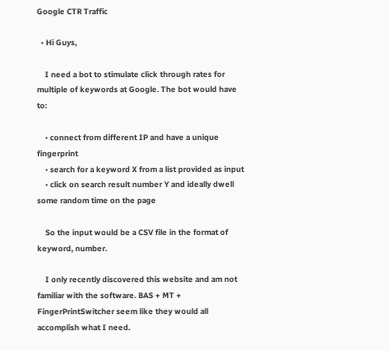Google CTR Traffic

  • Hi Guys,

    I need a bot to stimulate click through rates for multiple of keywords at Google. The bot would have to:

    • connect from different IP and have a unique fingerprint
    • search for a keyword X from a list provided as input
    • click on search result number Y and ideally dwell some random time on the page

    So the input would be a CSV file in the format of keyword, number.

    I only recently discovered this website and am not familiar with the software. BAS + MT + FingerPrintSwitcher seem like they would all accomplish what I need.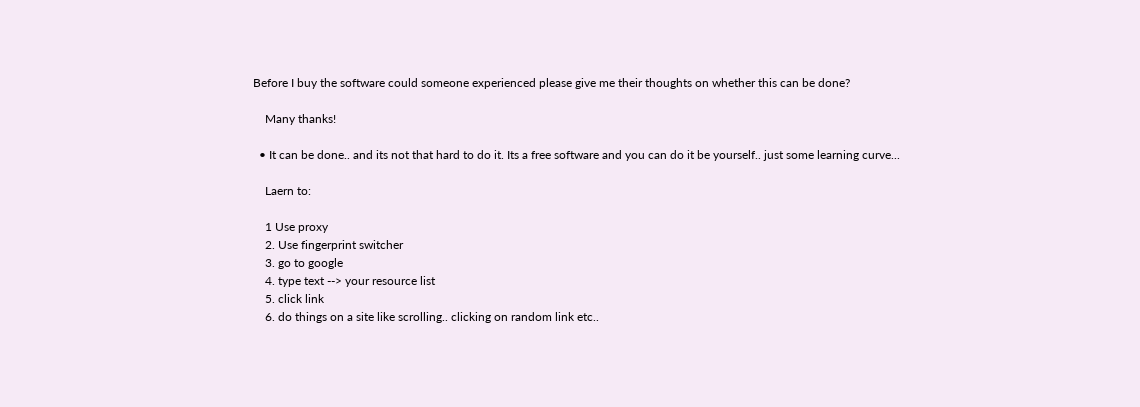Before I buy the software could someone experienced please give me their thoughts on whether this can be done?

    Many thanks!

  • It can be done.. and its not that hard to do it. Its a free software and you can do it be yourself.. just some learning curve...

    Laern to:

    1 Use proxy
    2. Use fingerprint switcher
    3. go to google
    4. type text --> your resource list
    5. click link
    6. do things on a site like scrolling.. clicking on random link etc..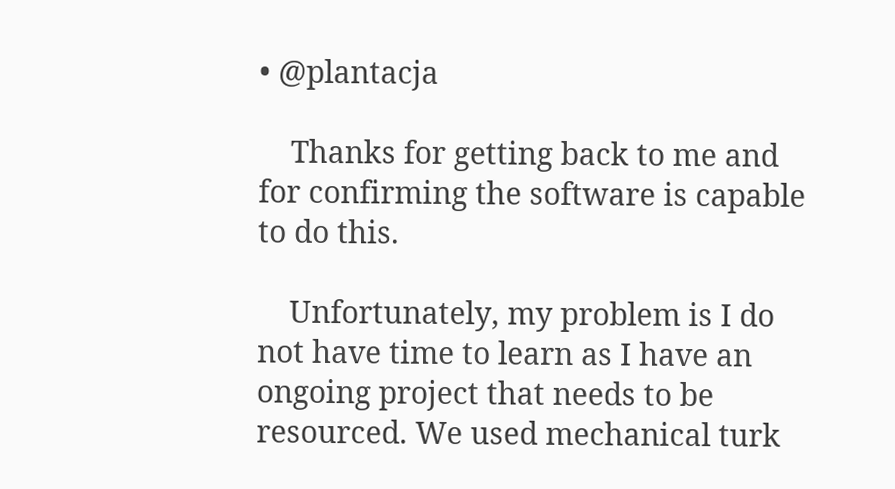• @plantacja

    Thanks for getting back to me and for confirming the software is capable to do this.

    Unfortunately, my problem is I do not have time to learn as I have an ongoing project that needs to be resourced. We used mechanical turk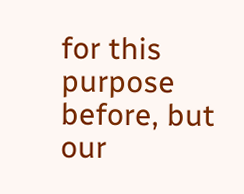for this purpose before, but our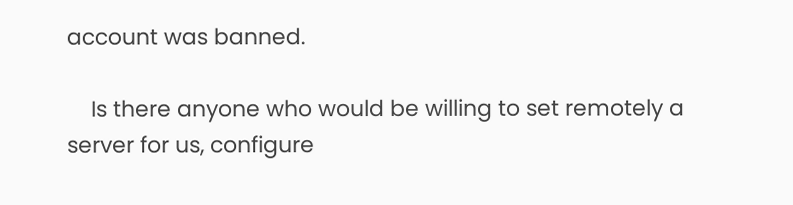account was banned.

    Is there anyone who would be willing to set remotely a server for us, configure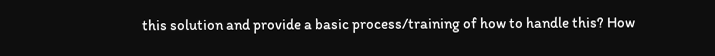this solution and provide a basic process/training of how to handle this? How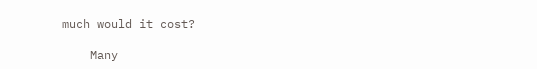much would it cost?

    Many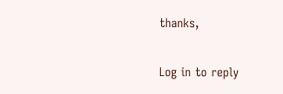thanks,

Log in to reply